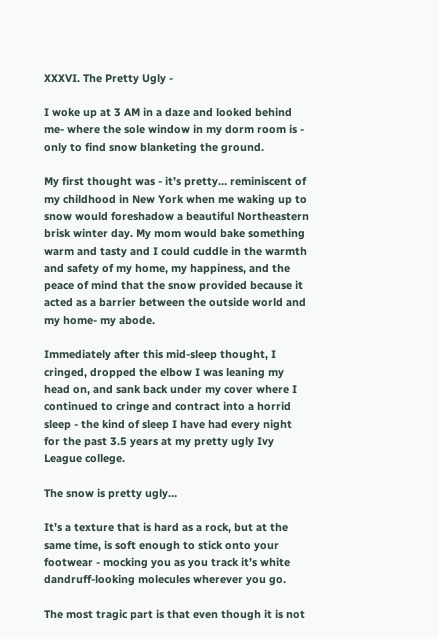XXXVI. The Pretty Ugly -

I woke up at 3 AM in a daze and looked behind me- where the sole window in my dorm room is - only to find snow blanketing the ground.

My first thought was - it’s pretty… reminiscent of my childhood in New York when me waking up to snow would foreshadow a beautiful Northeastern brisk winter day. My mom would bake something warm and tasty and I could cuddle in the warmth and safety of my home, my happiness, and the peace of mind that the snow provided because it acted as a barrier between the outside world and my home- my abode.

Immediately after this mid-sleep thought, I cringed, dropped the elbow I was leaning my head on, and sank back under my cover where I continued to cringe and contract into a horrid sleep - the kind of sleep I have had every night for the past 3.5 years at my pretty ugly Ivy League college.

The snow is pretty ugly…

It’s a texture that is hard as a rock, but at the same time, is soft enough to stick onto your footwear - mocking you as you track it’s white dandruff-looking molecules wherever you go.

The most tragic part is that even though it is not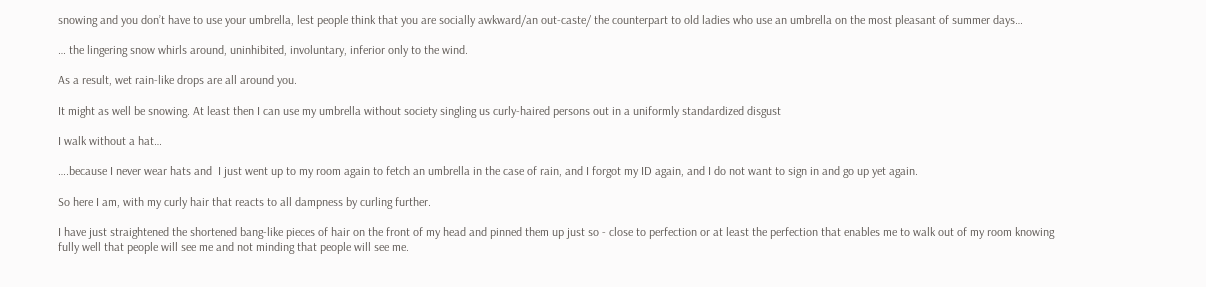snowing and you don’t have to use your umbrella, lest people think that you are socially awkward/an out-caste/ the counterpart to old ladies who use an umbrella on the most pleasant of summer days…

… the lingering snow whirls around, uninhibited, involuntary, inferior only to the wind.

As a result, wet rain-like drops are all around you.

It might as well be snowing. At least then I can use my umbrella without society singling us curly-haired persons out in a uniformly standardized disgust

I walk without a hat…

….because I never wear hats and  I just went up to my room again to fetch an umbrella in the case of rain, and I forgot my ID again, and I do not want to sign in and go up yet again.

So here I am, with my curly hair that reacts to all dampness by curling further.

I have just straightened the shortened bang-like pieces of hair on the front of my head and pinned them up just so - close to perfection or at least the perfection that enables me to walk out of my room knowing fully well that people will see me and not minding that people will see me.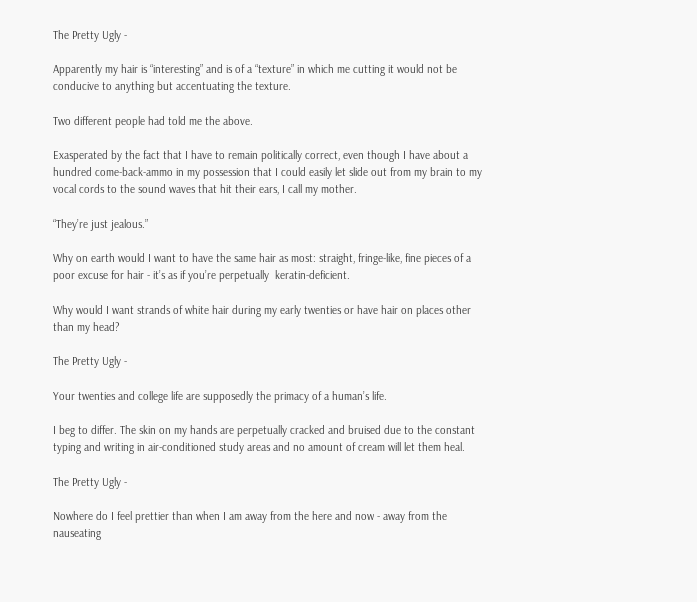The Pretty Ugly -

Apparently my hair is “interesting” and is of a “texture” in which me cutting it would not be conducive to anything but accentuating the texture.

Two different people had told me the above.

Exasperated by the fact that I have to remain politically correct, even though I have about a hundred come-back-ammo in my possession that I could easily let slide out from my brain to my vocal cords to the sound waves that hit their ears, I call my mother.

“They’re just jealous.”

Why on earth would I want to have the same hair as most: straight, fringe-like, fine pieces of a poor excuse for hair - it’s as if you’re perpetually  keratin-deficient.

Why would I want strands of white hair during my early twenties or have hair on places other than my head?

The Pretty Ugly -

Your twenties and college life are supposedly the primacy of a human’s life.

I beg to differ. The skin on my hands are perpetually cracked and bruised due to the constant typing and writing in air-conditioned study areas and no amount of cream will let them heal.

The Pretty Ugly -

Nowhere do I feel prettier than when I am away from the here and now - away from the nauseating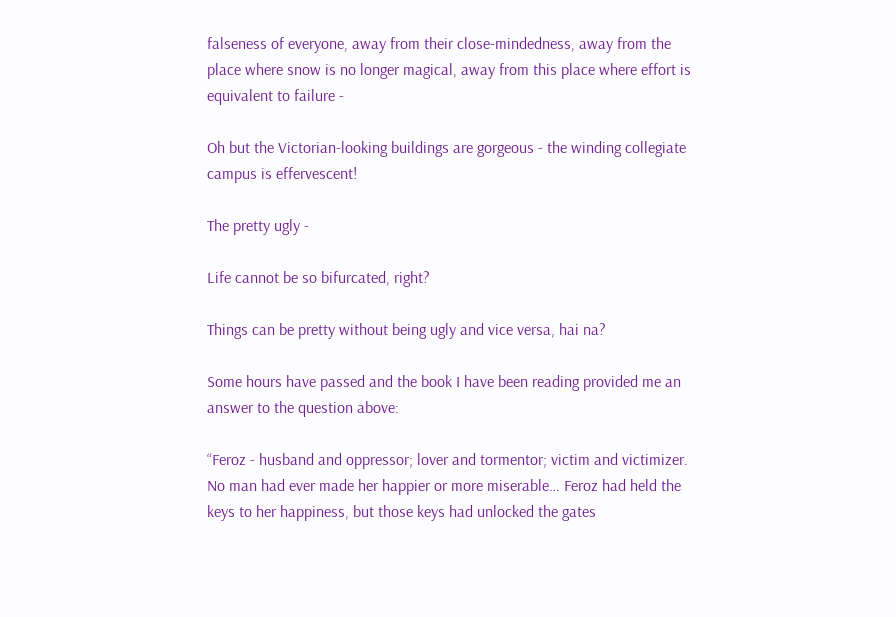falseness of everyone, away from their close-mindedness, away from the place where snow is no longer magical, away from this place where effort is equivalent to failure -

Oh but the Victorian-looking buildings are gorgeous - the winding collegiate campus is effervescent!

The pretty ugly -

Life cannot be so bifurcated, right?

Things can be pretty without being ugly and vice versa, hai na?

Some hours have passed and the book I have been reading provided me an answer to the question above:

“Feroz - husband and oppressor; lover and tormentor; victim and victimizer. No man had ever made her happier or more miserable… Feroz had held the keys to her happiness, but those keys had unlocked the gates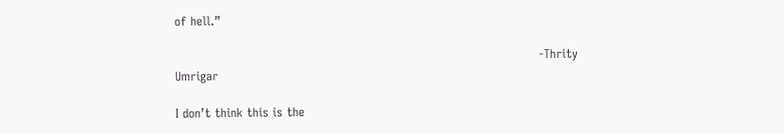of hell.”

                                                                                           -Thrity Umrigar

I don’t think this is the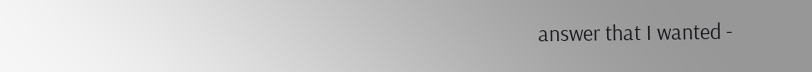answer that I wanted -